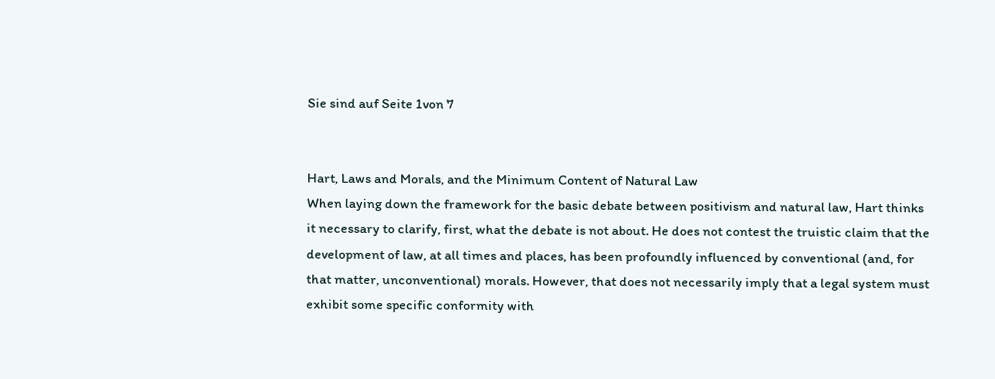Sie sind auf Seite 1von 7


Hart, Laws and Morals, and the Minimum Content of Natural Law
When laying down the framework for the basic debate between positivism and natural law, Hart thinks
it necessary to clarify, first, what the debate is not about. He does not contest the truistic claim that the
development of law, at all times and places, has been profoundly influenced by conventional (and, for
that matter, unconventional) morals. However, that does not necessarily imply that a legal system must
exhibit some specific conformity with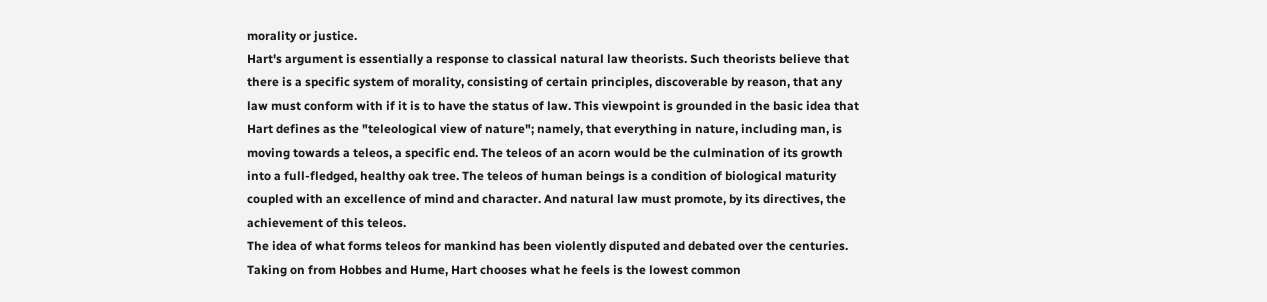morality or justice.
Hart's argument is essentially a response to classical natural law theorists. Such theorists believe that
there is a specific system of morality, consisting of certain principles, discoverable by reason, that any
law must conform with if it is to have the status of law. This viewpoint is grounded in the basic idea that
Hart defines as the "teleological view of nature"; namely, that everything in nature, including man, is
moving towards a teleos, a specific end. The teleos of an acorn would be the culmination of its growth
into a full-fledged, healthy oak tree. The teleos of human beings is a condition of biological maturity
coupled with an excellence of mind and character. And natural law must promote, by its directives, the
achievement of this teleos.
The idea of what forms teleos for mankind has been violently disputed and debated over the centuries.
Taking on from Hobbes and Hume, Hart chooses what he feels is the lowest common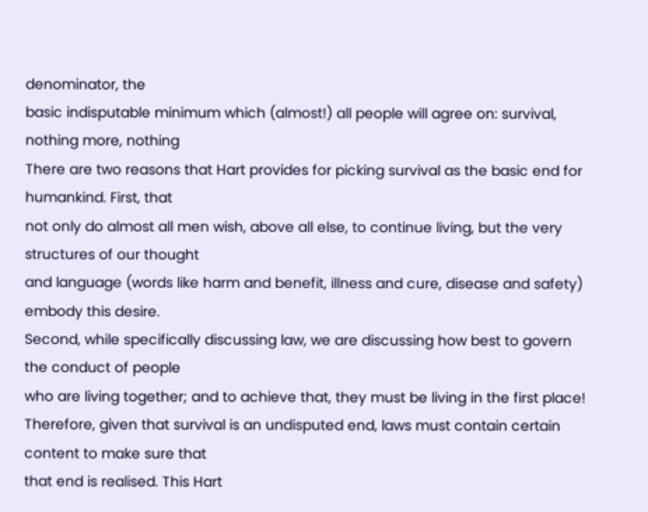denominator, the
basic indisputable minimum which (almost!) all people will agree on: survival, nothing more, nothing
There are two reasons that Hart provides for picking survival as the basic end for humankind. First, that
not only do almost all men wish, above all else, to continue living, but the very structures of our thought
and language (words like harm and benefit, illness and cure, disease and safety) embody this desire.
Second, while specifically discussing law, we are discussing how best to govern the conduct of people
who are living together; and to achieve that, they must be living in the first place!
Therefore, given that survival is an undisputed end, laws must contain certain content to make sure that
that end is realised. This Hart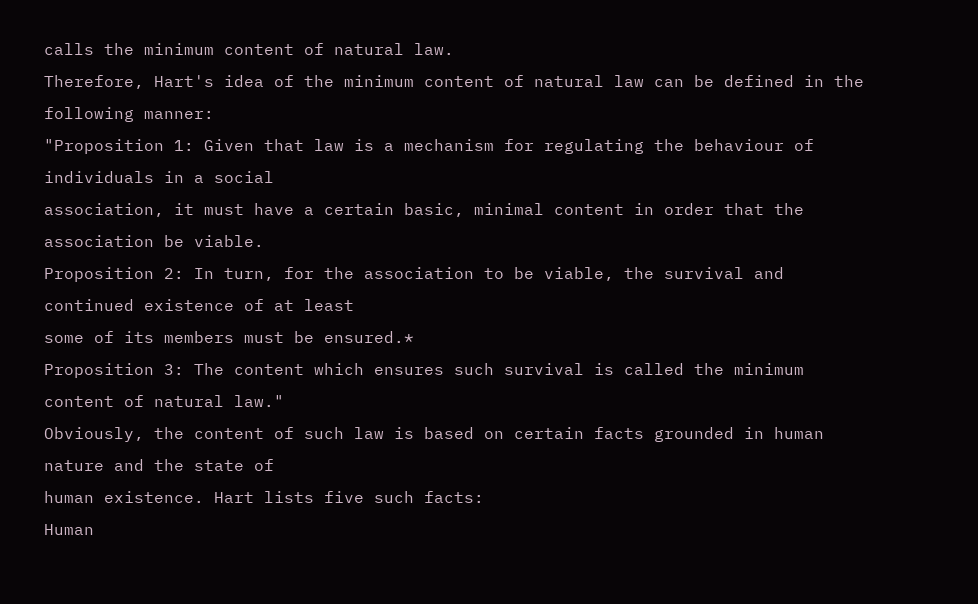calls the minimum content of natural law.
Therefore, Hart's idea of the minimum content of natural law can be defined in the following manner:
"Proposition 1: Given that law is a mechanism for regulating the behaviour of individuals in a social
association, it must have a certain basic, minimal content in order that the association be viable.
Proposition 2: In turn, for the association to be viable, the survival and continued existence of at least
some of its members must be ensured.*
Proposition 3: The content which ensures such survival is called the minimum content of natural law."
Obviously, the content of such law is based on certain facts grounded in human nature and the state of
human existence. Hart lists five such facts:
Human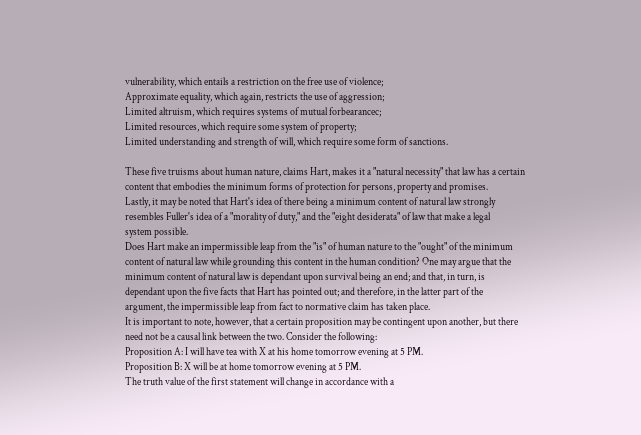vulnerability, which entails a restriction on the free use of violence;
Approximate equality, which again, restricts the use of aggression;
Limited altruism, which requires systems of mutual forbearancec;
Limited resources, which require some system of property;
Limited understanding and strength of will, which require some form of sanctions.

These five truisms about human nature, claims Hart, makes it a "natural necessity" that law has a certain
content that embodies the minimum forms of protection for persons, property and promises.
Lastly, it may be noted that Hart's idea of there being a minimum content of natural law strongly
resembles Fuller's idea of a "morality of duty," and the "eight desiderata" of law that make a legal
system possible.
Does Hart make an impermissible leap from the "is" of human nature to the "ought" of the minimum
content of natural law while grounding this content in the human condition? One may argue that the
minimum content of natural law is dependant upon survival being an end; and that, in turn, is
dependant upon the five facts that Hart has pointed out; and therefore, in the latter part of the
argument, the impermissible leap from fact to normative claim has taken place.
It is important to note, however, that a certain proposition may be contingent upon another, but there
need not be a causal link between the two. Consider the following:
Proposition A: I will have tea with X at his home tomorrow evening at 5 PM.
Proposition B: X will be at home tomorrow evening at 5 PM.
The truth value of the first statement will change in accordance with a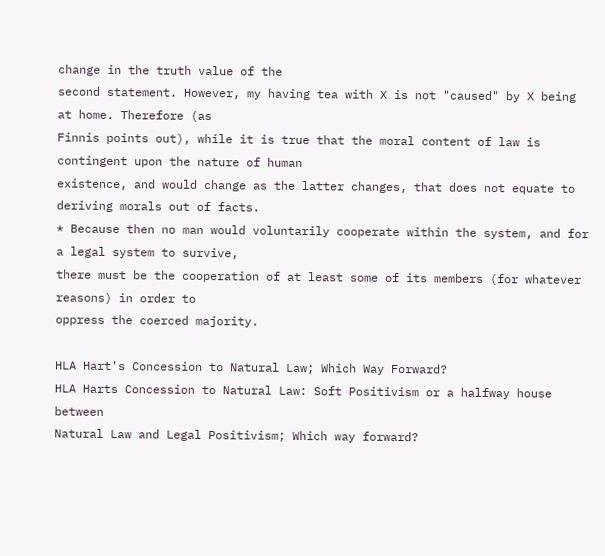change in the truth value of the
second statement. However, my having tea with X is not "caused" by X being at home. Therefore (as
Finnis points out), while it is true that the moral content of law is contingent upon the nature of human
existence, and would change as the latter changes, that does not equate to deriving morals out of facts.
* Because then no man would voluntarily cooperate within the system, and for a legal system to survive,
there must be the cooperation of at least some of its members (for whatever reasons) in order to
oppress the coerced majority.

HLA Hart's Concession to Natural Law; Which Way Forward?
HLA Harts Concession to Natural Law: Soft Positivism or a halfway house between
Natural Law and Legal Positivism; Which way forward?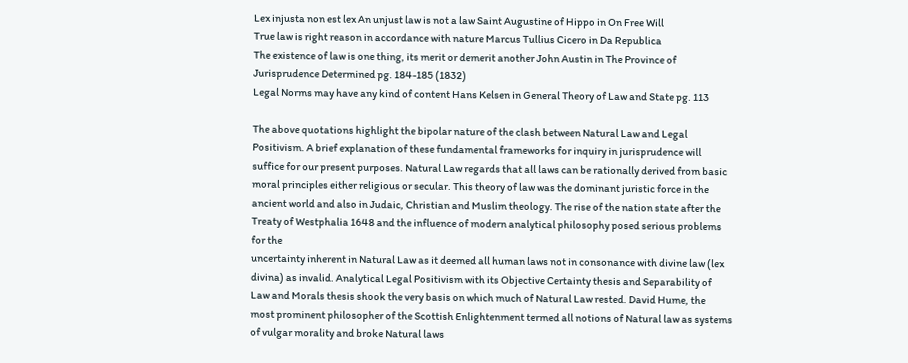Lex injusta non est lex An unjust law is not a law Saint Augustine of Hippo in On Free Will
True law is right reason in accordance with nature Marcus Tullius Cicero in Da Republica
The existence of law is one thing, its merit or demerit another John Austin in The Province of
Jurisprudence Determined pg. 184-185 (1832)
Legal Norms may have any kind of content Hans Kelsen in General Theory of Law and State pg. 113

The above quotations highlight the bipolar nature of the clash between Natural Law and Legal
Positivism. A brief explanation of these fundamental frameworks for inquiry in jurisprudence will
suffice for our present purposes. Natural Law regards that all laws can be rationally derived from basic
moral principles either religious or secular. This theory of law was the dominant juristic force in the
ancient world and also in Judaic, Christian and Muslim theology. The rise of the nation state after the
Treaty of Westphalia 1648 and the influence of modern analytical philosophy posed serious problems
for the
uncertainty inherent in Natural Law as it deemed all human laws not in consonance with divine law (lex
divina) as invalid. Analytical Legal Positivism with its Objective Certainty thesis and Separability of
Law and Morals thesis shook the very basis on which much of Natural Law rested. David Hume, the
most prominent philosopher of the Scottish Enlightenment termed all notions of Natural law as systems
of vulgar morality and broke Natural laws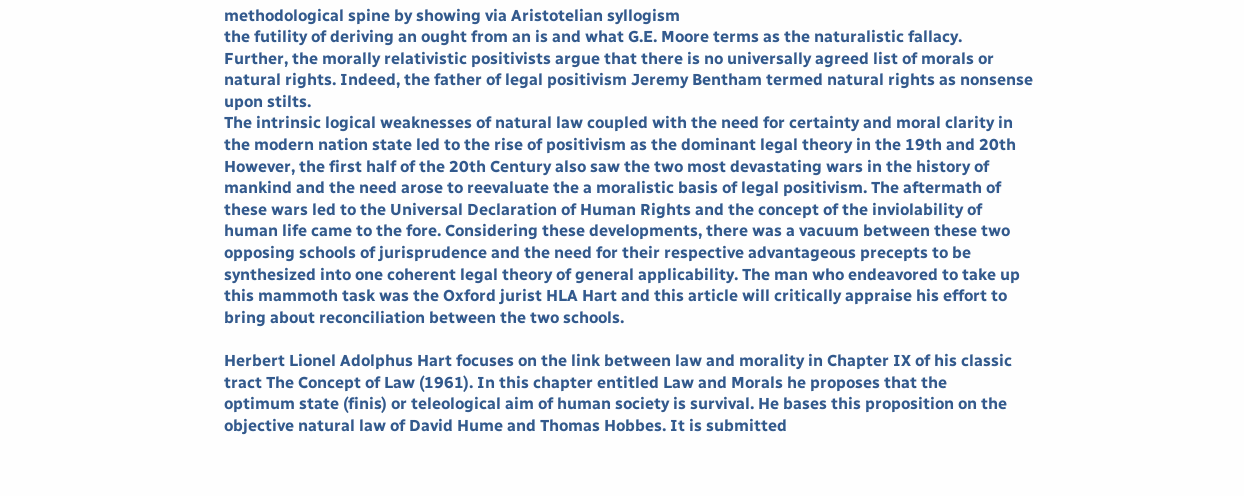methodological spine by showing via Aristotelian syllogism
the futility of deriving an ought from an is and what G.E. Moore terms as the naturalistic fallacy.
Further, the morally relativistic positivists argue that there is no universally agreed list of morals or
natural rights. Indeed, the father of legal positivism Jeremy Bentham termed natural rights as nonsense
upon stilts.
The intrinsic logical weaknesses of natural law coupled with the need for certainty and moral clarity in
the modern nation state led to the rise of positivism as the dominant legal theory in the 19th and 20th
However, the first half of the 20th Century also saw the two most devastating wars in the history of
mankind and the need arose to reevaluate the a moralistic basis of legal positivism. The aftermath of
these wars led to the Universal Declaration of Human Rights and the concept of the inviolability of
human life came to the fore. Considering these developments, there was a vacuum between these two
opposing schools of jurisprudence and the need for their respective advantageous precepts to be
synthesized into one coherent legal theory of general applicability. The man who endeavored to take up
this mammoth task was the Oxford jurist HLA Hart and this article will critically appraise his effort to
bring about reconciliation between the two schools.

Herbert Lionel Adolphus Hart focuses on the link between law and morality in Chapter IX of his classic
tract The Concept of Law (1961). In this chapter entitled Law and Morals he proposes that the
optimum state (finis) or teleological aim of human society is survival. He bases this proposition on the
objective natural law of David Hume and Thomas Hobbes. It is submitted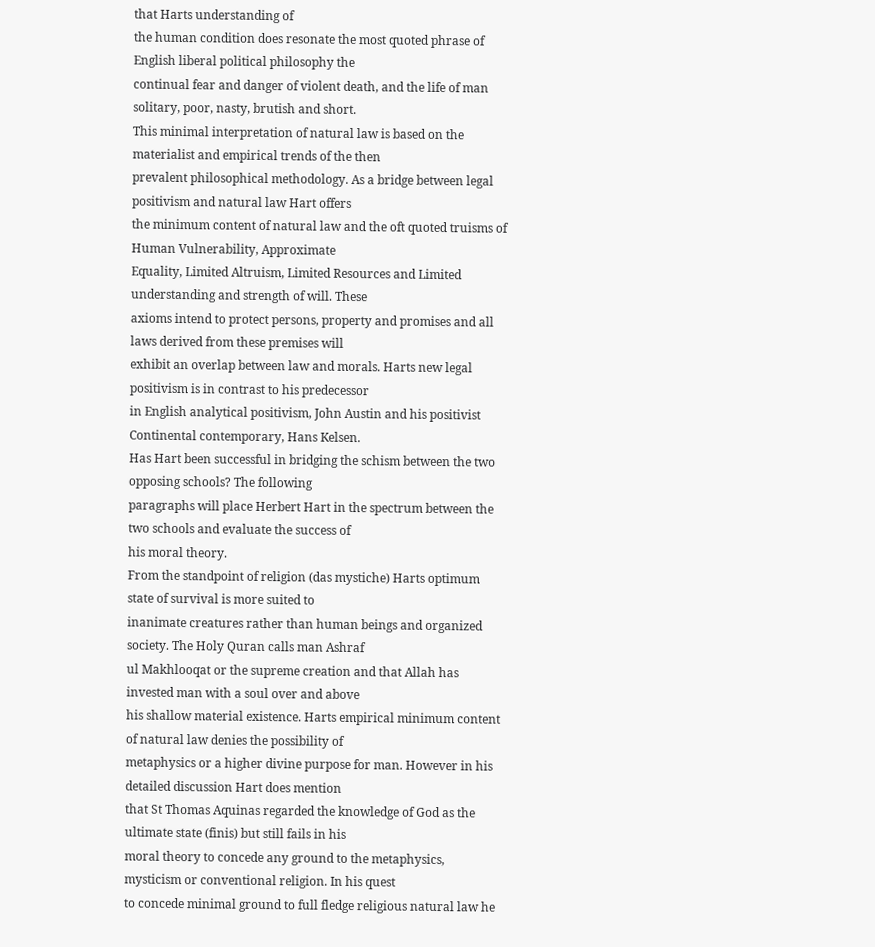that Harts understanding of
the human condition does resonate the most quoted phrase of English liberal political philosophy the
continual fear and danger of violent death, and the life of man solitary, poor, nasty, brutish and short.
This minimal interpretation of natural law is based on the materialist and empirical trends of the then
prevalent philosophical methodology. As a bridge between legal positivism and natural law Hart offers
the minimum content of natural law and the oft quoted truisms of Human Vulnerability, Approximate
Equality, Limited Altruism, Limited Resources and Limited understanding and strength of will. These
axioms intend to protect persons, property and promises and all laws derived from these premises will
exhibit an overlap between law and morals. Harts new legal positivism is in contrast to his predecessor
in English analytical positivism, John Austin and his positivist Continental contemporary, Hans Kelsen.
Has Hart been successful in bridging the schism between the two opposing schools? The following
paragraphs will place Herbert Hart in the spectrum between the two schools and evaluate the success of
his moral theory.
From the standpoint of religion (das mystiche) Harts optimum state of survival is more suited to
inanimate creatures rather than human beings and organized society. The Holy Quran calls man Ashraf
ul Makhlooqat or the supreme creation and that Allah has invested man with a soul over and above
his shallow material existence. Harts empirical minimum content of natural law denies the possibility of
metaphysics or a higher divine purpose for man. However in his detailed discussion Hart does mention
that St Thomas Aquinas regarded the knowledge of God as the ultimate state (finis) but still fails in his
moral theory to concede any ground to the metaphysics, mysticism or conventional religion. In his quest
to concede minimal ground to full fledge religious natural law he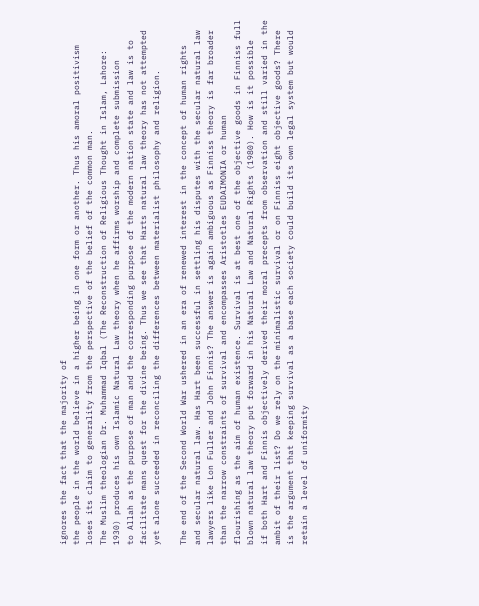ignores the fact that the majority of
the people in the world believe in a higher being in one form or another. Thus his amoral positivism
loses its claim to generality from the perspective of the belief of the common man.
The Muslim theologian Dr. Muhammad Iqbal (The Reconstruction of Religious Thought in Islam, Lahore:
1930) produces his own Islamic Natural Law theory when he affirms worship and complete submission
to Allah as the purpose of man and the corresponding purpose of the modern nation state and law is to
facilitate mans quest for the divine being. Thus we see that Harts natural law theory has not attempted
yet alone succeeded in reconciling the differences between materialist philosophy and religion.

The end of the Second World War ushered in an era of renewed interest in the concept of human rights
and secular natural law. Has Hart been successful in settling his disputes with the secular natural law
lawyers like Lon Fuller and John Finnis? The answer is again ambiguous as Finniss theory is far broader
than the narrow constraints of survival and encompasses Aristotles EUDAIMONIA or human
flourishing as the aim of human existence. Survival is at best one of the objective goods in Finniss full
blown natural law theory put forward in his Natural Law and Natural Rights (1980). How is it possible
if both Hart and Finnis objectively derived their moral precepts from observation and still varied in the
ambit of their list? Do we rely on the minimalistic survival or on Finniss eight objective goods? There
is the argument that keeping survival as a base each society could build its own legal system but would
retain a level of uniformity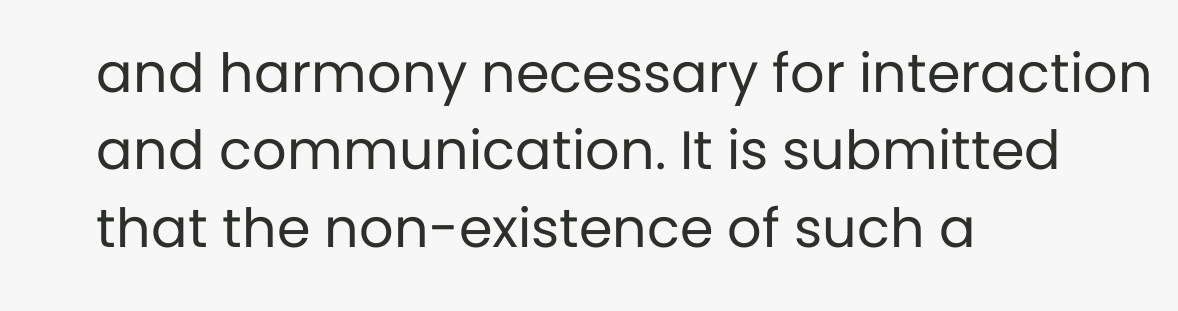and harmony necessary for interaction and communication. It is submitted
that the non-existence of such a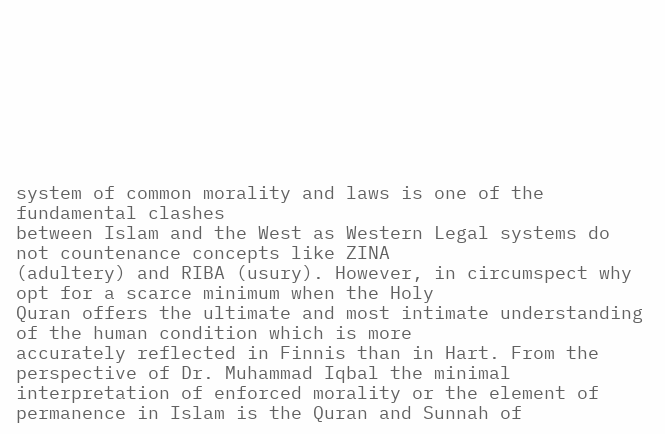system of common morality and laws is one of the fundamental clashes
between Islam and the West as Western Legal systems do not countenance concepts like ZINA
(adultery) and RIBA (usury). However, in circumspect why opt for a scarce minimum when the Holy
Quran offers the ultimate and most intimate understanding of the human condition which is more
accurately reflected in Finnis than in Hart. From the perspective of Dr. Muhammad Iqbal the minimal
interpretation of enforced morality or the element of permanence in Islam is the Quran and Sunnah of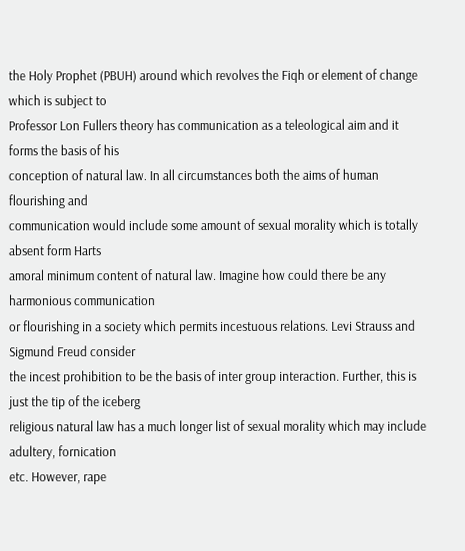the Holy Prophet (PBUH) around which revolves the Fiqh or element of change which is subject to
Professor Lon Fullers theory has communication as a teleological aim and it forms the basis of his
conception of natural law. In all circumstances both the aims of human flourishing and
communication would include some amount of sexual morality which is totally absent form Harts
amoral minimum content of natural law. Imagine how could there be any harmonious communication
or flourishing in a society which permits incestuous relations. Levi Strauss and Sigmund Freud consider
the incest prohibition to be the basis of inter group interaction. Further, this is just the tip of the iceberg
religious natural law has a much longer list of sexual morality which may include adultery, fornication
etc. However, rape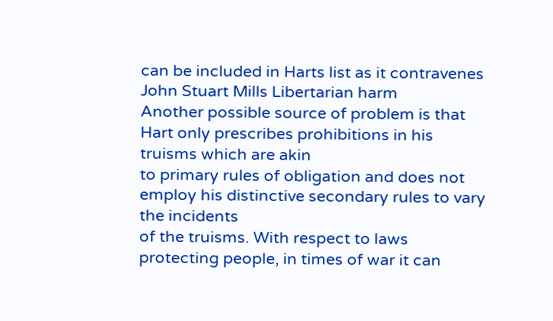can be included in Harts list as it contravenes John Stuart Mills Libertarian harm
Another possible source of problem is that Hart only prescribes prohibitions in his truisms which are akin
to primary rules of obligation and does not employ his distinctive secondary rules to vary the incidents
of the truisms. With respect to laws protecting people, in times of war it can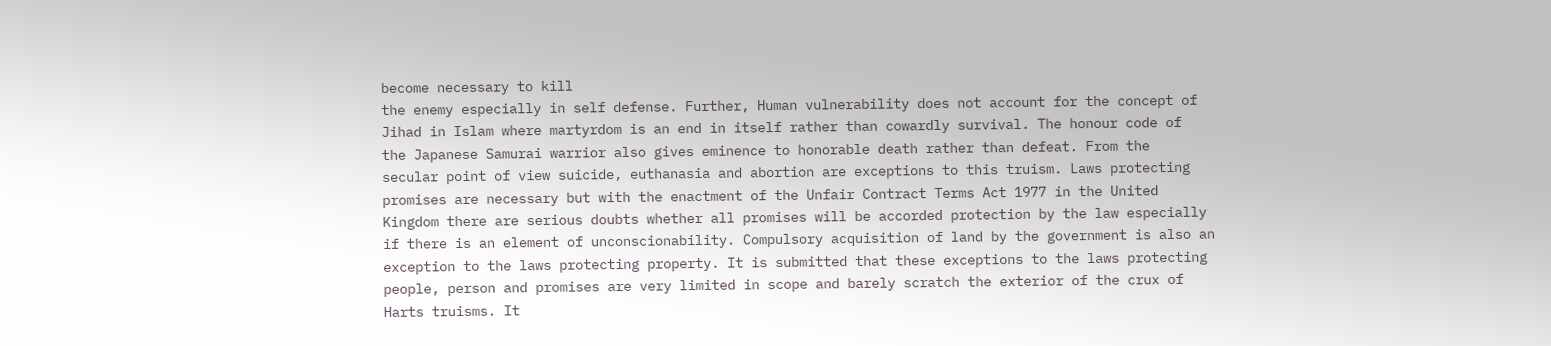become necessary to kill
the enemy especially in self defense. Further, Human vulnerability does not account for the concept of
Jihad in Islam where martyrdom is an end in itself rather than cowardly survival. The honour code of
the Japanese Samurai warrior also gives eminence to honorable death rather than defeat. From the
secular point of view suicide, euthanasia and abortion are exceptions to this truism. Laws protecting
promises are necessary but with the enactment of the Unfair Contract Terms Act 1977 in the United
Kingdom there are serious doubts whether all promises will be accorded protection by the law especially
if there is an element of unconscionability. Compulsory acquisition of land by the government is also an
exception to the laws protecting property. It is submitted that these exceptions to the laws protecting
people, person and promises are very limited in scope and barely scratch the exterior of the crux of
Harts truisms. It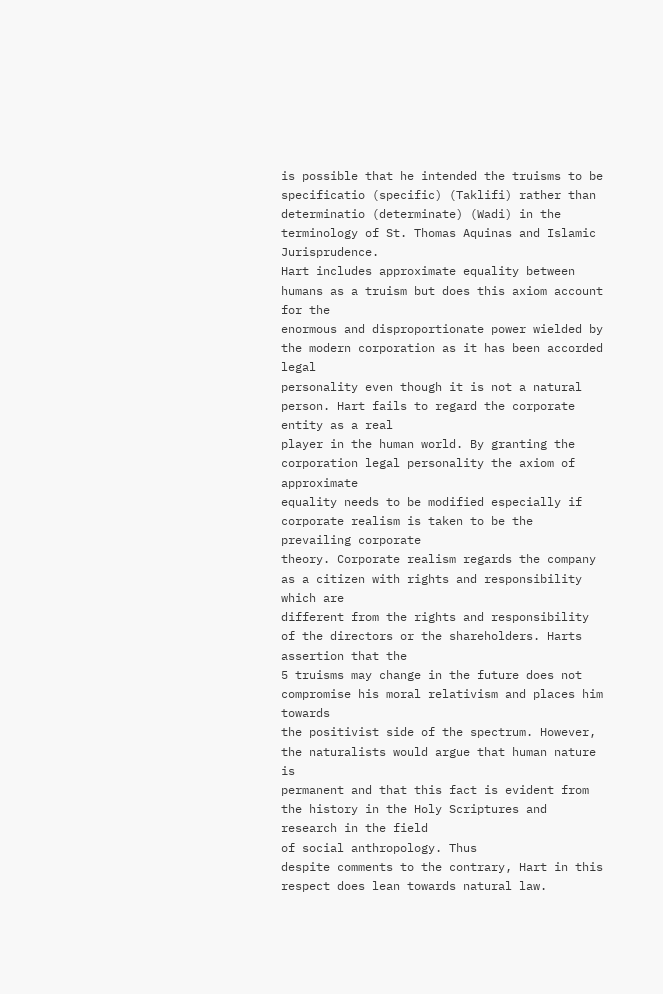is possible that he intended the truisms to be specificatio (specific) (Taklifi) rather than
determinatio (determinate) (Wadi) in the terminology of St. Thomas Aquinas and Islamic Jurisprudence.
Hart includes approximate equality between humans as a truism but does this axiom account for the
enormous and disproportionate power wielded by the modern corporation as it has been accorded legal
personality even though it is not a natural person. Hart fails to regard the corporate entity as a real
player in the human world. By granting the corporation legal personality the axiom of approximate
equality needs to be modified especially if corporate realism is taken to be the prevailing corporate
theory. Corporate realism regards the company as a citizen with rights and responsibility which are
different from the rights and responsibility of the directors or the shareholders. Harts assertion that the
5 truisms may change in the future does not compromise his moral relativism and places him towards
the positivist side of the spectrum. However, the naturalists would argue that human nature is
permanent and that this fact is evident from the history in the Holy Scriptures and research in the field
of social anthropology. Thus
despite comments to the contrary, Hart in this respect does lean towards natural law.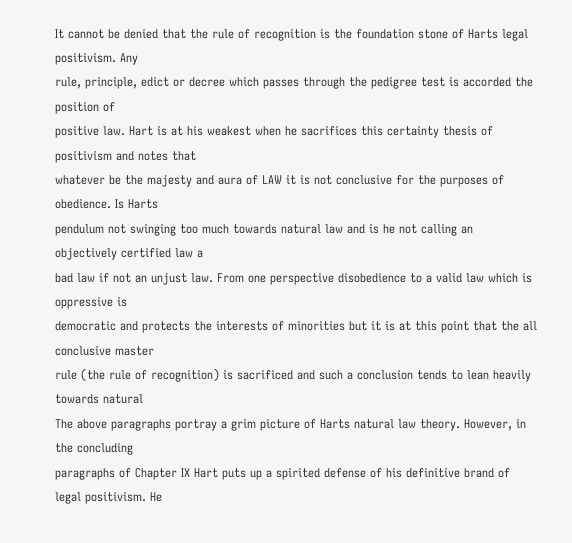It cannot be denied that the rule of recognition is the foundation stone of Harts legal positivism. Any
rule, principle, edict or decree which passes through the pedigree test is accorded the position of
positive law. Hart is at his weakest when he sacrifices this certainty thesis of positivism and notes that
whatever be the majesty and aura of LAW it is not conclusive for the purposes of obedience. Is Harts
pendulum not swinging too much towards natural law and is he not calling an objectively certified law a
bad law if not an unjust law. From one perspective disobedience to a valid law which is oppressive is
democratic and protects the interests of minorities but it is at this point that the all conclusive master
rule (the rule of recognition) is sacrificed and such a conclusion tends to lean heavily towards natural
The above paragraphs portray a grim picture of Harts natural law theory. However, in the concluding
paragraphs of Chapter IX Hart puts up a spirited defense of his definitive brand of legal positivism. He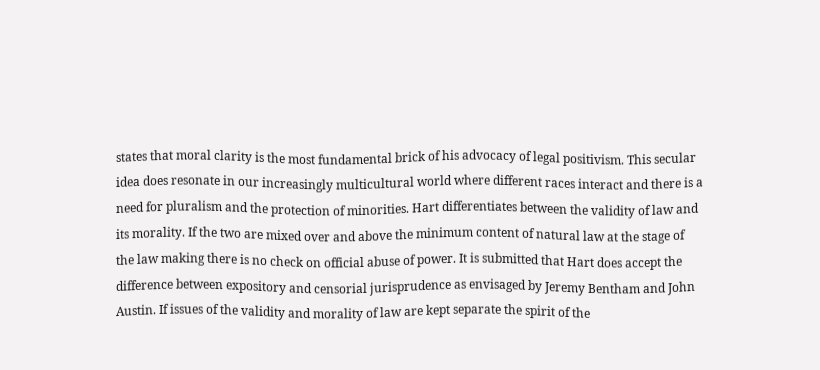states that moral clarity is the most fundamental brick of his advocacy of legal positivism. This secular
idea does resonate in our increasingly multicultural world where different races interact and there is a
need for pluralism and the protection of minorities. Hart differentiates between the validity of law and
its morality. If the two are mixed over and above the minimum content of natural law at the stage of
the law making there is no check on official abuse of power. It is submitted that Hart does accept the
difference between expository and censorial jurisprudence as envisaged by Jeremy Bentham and John
Austin. If issues of the validity and morality of law are kept separate the spirit of the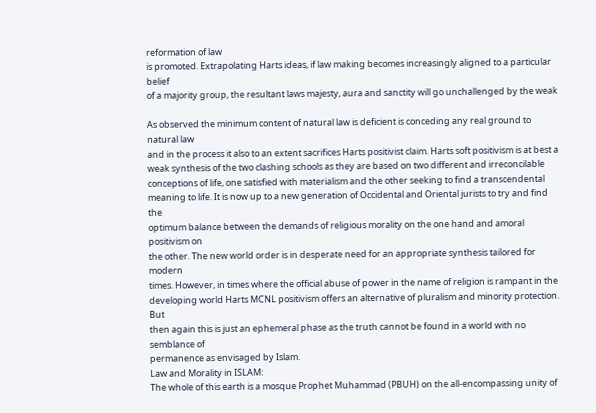reformation of law
is promoted. Extrapolating Harts ideas, if law making becomes increasingly aligned to a particular belief
of a majority group, the resultant laws majesty, aura and sanctity will go unchallenged by the weak

As observed the minimum content of natural law is deficient is conceding any real ground to natural law
and in the process it also to an extent sacrifices Harts positivist claim. Harts soft positivism is at best a
weak synthesis of the two clashing schools as they are based on two different and irreconcilable
conceptions of life, one satisfied with materialism and the other seeking to find a transcendental
meaning to life. It is now up to a new generation of Occidental and Oriental jurists to try and find the
optimum balance between the demands of religious morality on the one hand and amoral positivism on
the other. The new world order is in desperate need for an appropriate synthesis tailored for modern
times. However, in times where the official abuse of power in the name of religion is rampant in the
developing world Harts MCNL positivism offers an alternative of pluralism and minority protection. But
then again this is just an ephemeral phase as the truth cannot be found in a world with no semblance of
permanence as envisaged by Islam.
Law and Morality in ISLAM:
The whole of this earth is a mosque Prophet Muhammad (PBUH) on the all-encompassing unity of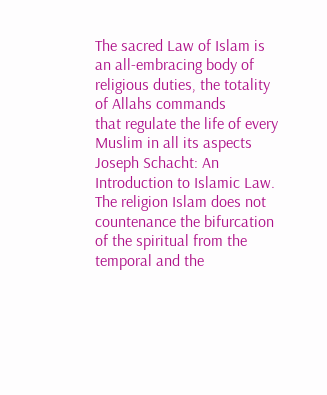The sacred Law of Islam is an all-embracing body of religious duties, the totality of Allahs commands
that regulate the life of every Muslim in all its aspects
Joseph Schacht: An Introduction to Islamic Law.
The religion Islam does not countenance the bifurcation of the spiritual from the temporal and the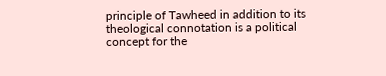principle of Tawheed in addition to its theological connotation is a political concept for the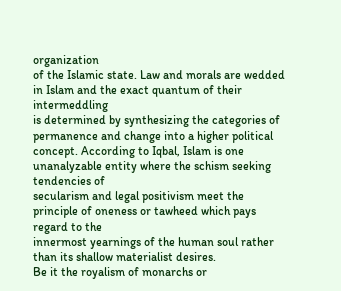organization
of the Islamic state. Law and morals are wedded in Islam and the exact quantum of their intermeddling
is determined by synthesizing the categories of permanence and change into a higher political
concept. According to Iqbal, Islam is one unanalyzable entity where the schism seeking tendencies of
secularism and legal positivism meet the principle of oneness or tawheed which pays regard to the
innermost yearnings of the human soul rather than its shallow materialist desires.
Be it the royalism of monarchs or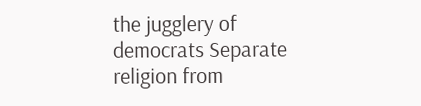the jugglery of democrats Separate religion from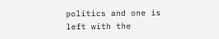politics and one is
left with the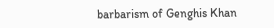barbarism of Genghis Khan